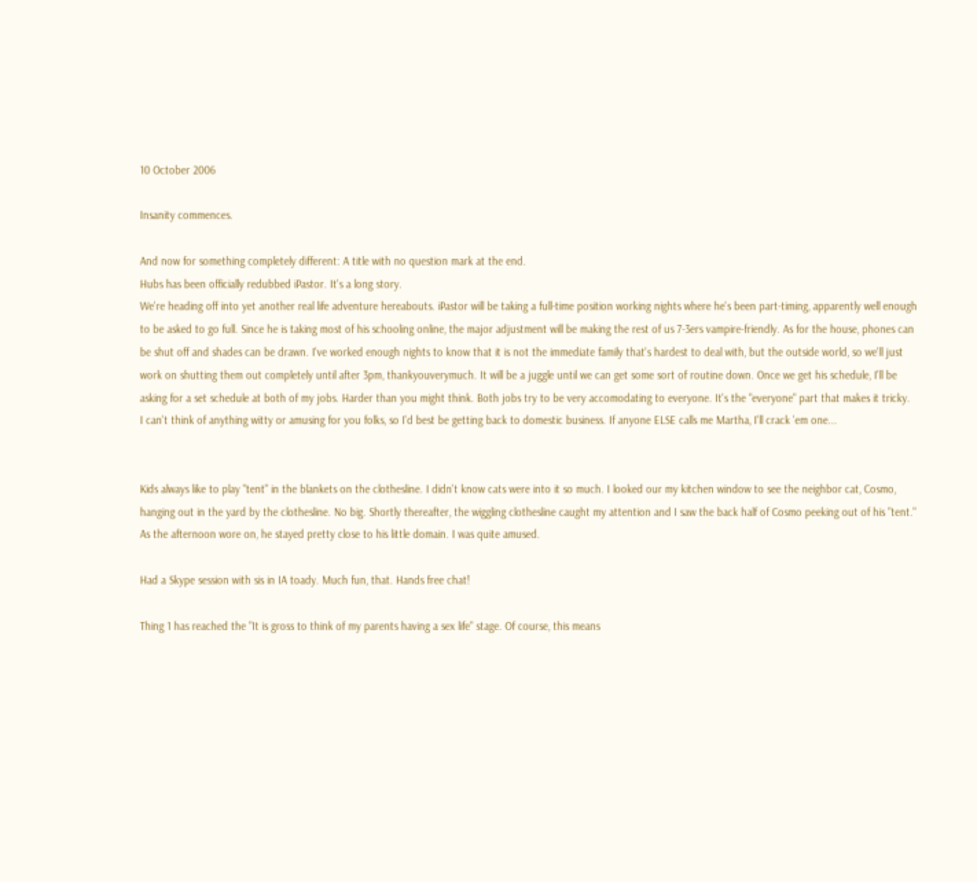10 October 2006

Insanity commences.

And now for something completely different: A title with no question mark at the end.
Hubs has been officially redubbed iPastor. It's a long story.
We're heading off into yet another real life adventure hereabouts. iPastor will be taking a full-time position working nights where he's been part-timing, apparently well enough to be asked to go full. Since he is taking most of his schooling online, the major adjustment will be making the rest of us 7-3ers vampire-friendly. As for the house, phones can be shut off and shades can be drawn. I've worked enough nights to know that it is not the immediate family that's hardest to deal with, but the outside world, so we'll just work on shutting them out completely until after 3pm, thankyouverymuch. It will be a juggle until we can get some sort of routine down. Once we get his schedule, I'll be asking for a set schedule at both of my jobs. Harder than you might think. Both jobs try to be very accomodating to everyone. It's the "everyone" part that makes it tricky.
I can't think of anything witty or amusing for you folks, so I'd best be getting back to domestic business. If anyone ELSE calls me Martha, I'll crack 'em one...


Kids always like to play "tent" in the blankets on the clothesline. I didn't know cats were into it so much. I looked our my kitchen window to see the neighbor cat, Cosmo, hanging out in the yard by the clothesline. No big. Shortly thereafter, the wiggling clothesline caught my attention and I saw the back half of Cosmo peeking out of his "tent." As the afternoon wore on, he stayed pretty close to his little domain. I was quite amused.

Had a Skype session with sis in IA toady. Much fun, that. Hands free chat!

Thing 1 has reached the "It is gross to think of my parents having a sex life" stage. Of course, this means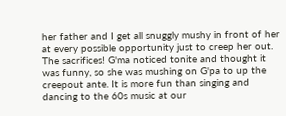her father and I get all snuggly mushy in front of her at every possible opportunity just to creep her out. The sacrifices! G'ma noticed tonite and thought it was funny, so she was mushing on G'pa to up the creepout ante. It is more fun than singing and dancing to the 60s music at our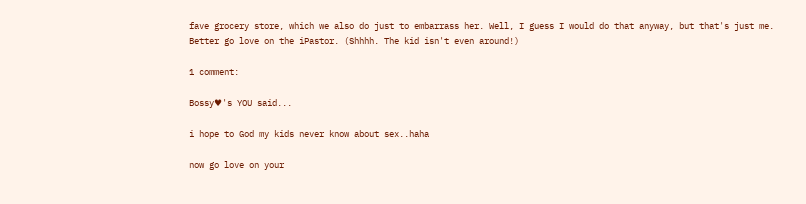fave grocery store, which we also do just to embarrass her. Well, I guess I would do that anyway, but that's just me. Better go love on the iPastor. (Shhhh. The kid isn't even around!)

1 comment:

Bossy♥'s YOU said...

i hope to God my kids never know about sex..haha

now go love on your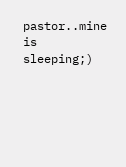pastor..mine is sleeping;)